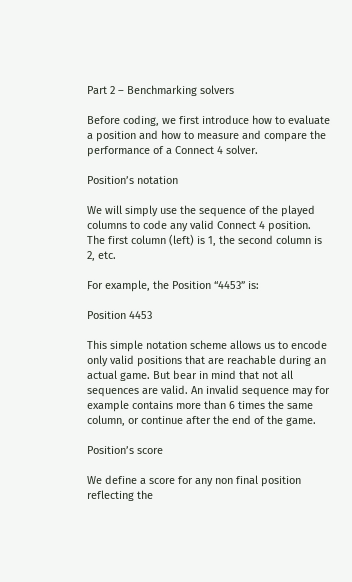Part 2 – Benchmarking solvers

Before coding, we first introduce how to evaluate a position and how to measure and compare the performance of a Connect 4 solver.

Position’s notation

We will simply use the sequence of the played columns to code any valid Connect 4 position. The first column (left) is 1, the second column is 2, etc.

For example, the Position “4453” is:

Position 4453

This simple notation scheme allows us to encode only valid positions that are reachable during an actual game. But bear in mind that not all sequences are valid. An invalid sequence may for example contains more than 6 times the same column, or continue after the end of the game.

Position’s score

We define a score for any non final position reflecting the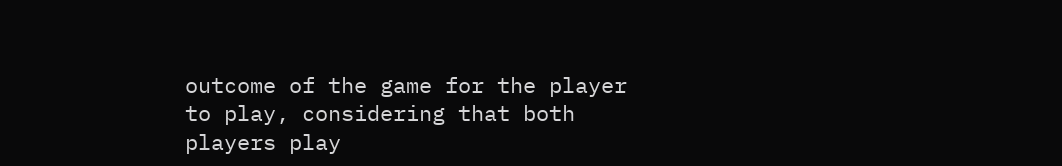outcome of the game for the player to play, considering that both players play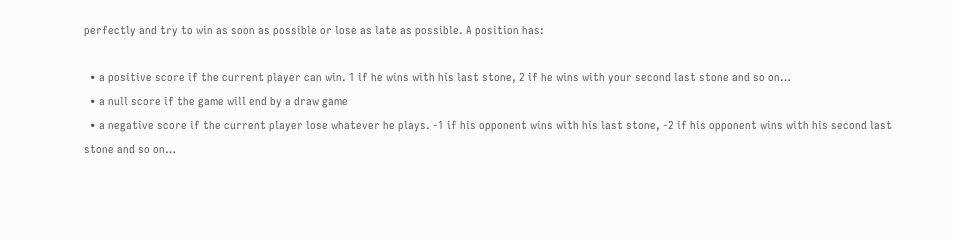perfectly and try to win as soon as possible or lose as late as possible. A position has:

  • a positive score if the current player can win. 1 if he wins with his last stone, 2 if he wins with your second last stone and so on…
  • a null score if the game will end by a draw game
  • a negative score if the current player lose whatever he plays. -1 if his opponent wins with his last stone, -2 if his opponent wins with his second last stone and so on…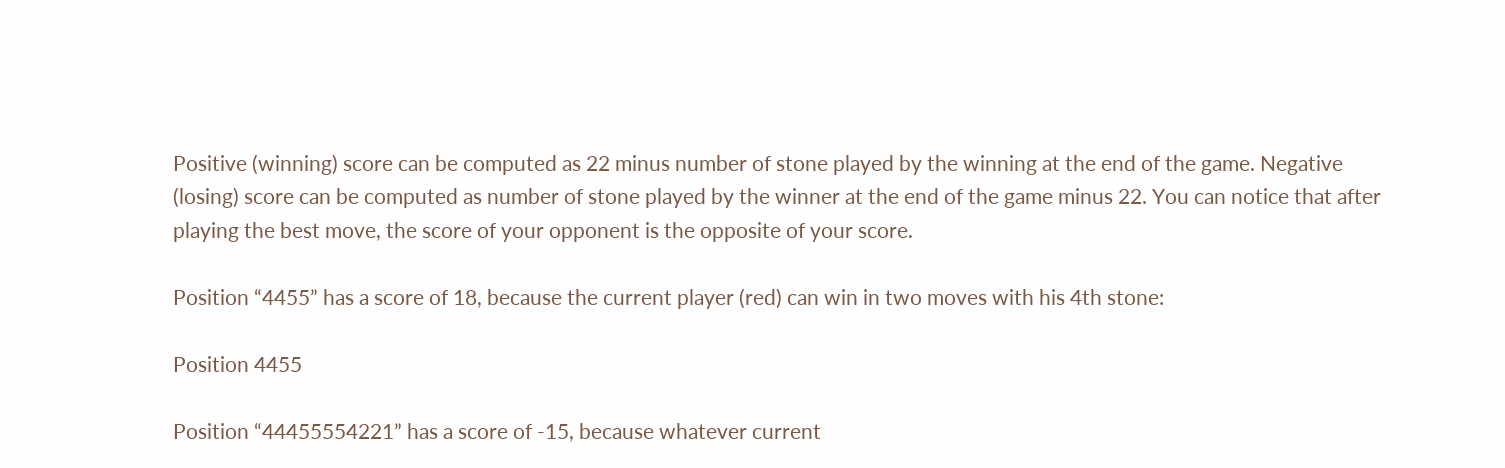Positive (winning) score can be computed as 22 minus number of stone played by the winning at the end of the game. Negative (losing) score can be computed as number of stone played by the winner at the end of the game minus 22. You can notice that after playing the best move, the score of your opponent is the opposite of your score.

Position “4455” has a score of 18, because the current player (red) can win in two moves with his 4th stone:

Position 4455

Position “44455554221” has a score of -15, because whatever current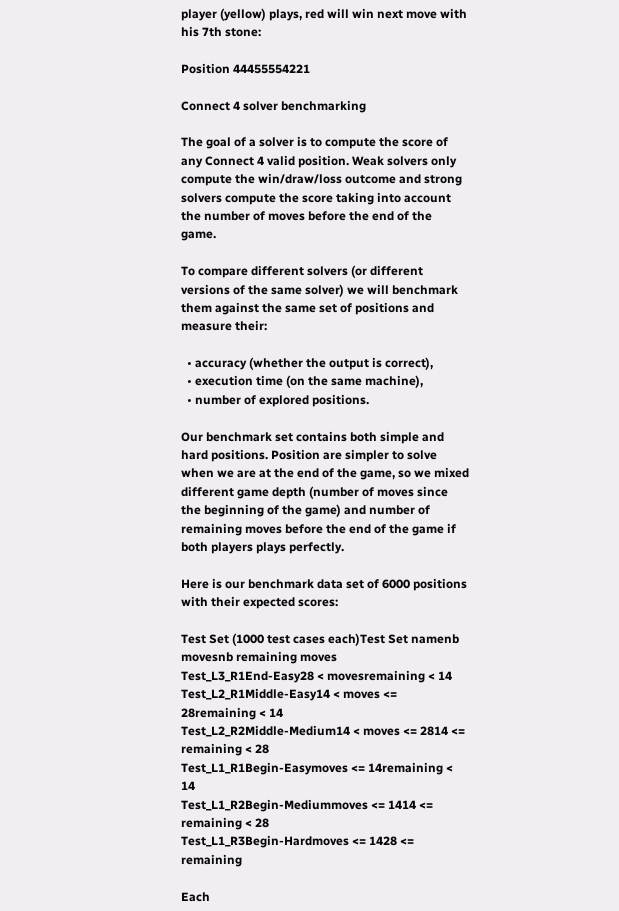player (yellow) plays, red will win next move with his 7th stone:

Position 44455554221

Connect 4 solver benchmarking

The goal of a solver is to compute the score of any Connect 4 valid position. Weak solvers only compute the win/draw/loss outcome and strong solvers compute the score taking into account the number of moves before the end of the game.

To compare different solvers (or different versions of the same solver) we will benchmark them against the same set of positions and measure their:

  • accuracy (whether the output is correct),
  • execution time (on the same machine),
  • number of explored positions.

Our benchmark set contains both simple and hard positions. Position are simpler to solve when we are at the end of the game, so we mixed different game depth (number of moves since the beginning of the game) and number of remaining moves before the end of the game if both players plays perfectly.

Here is our benchmark data set of 6000 positions with their expected scores:

Test Set (1000 test cases each)Test Set namenb movesnb remaining moves
Test_L3_R1End-Easy28 < movesremaining < 14
Test_L2_R1Middle-Easy14 < moves <= 28remaining < 14
Test_L2_R2Middle-Medium14 < moves <= 2814 <= remaining < 28
Test_L1_R1Begin-Easymoves <= 14remaining < 14
Test_L1_R2Begin-Mediummoves <= 1414 <= remaining < 28
Test_L1_R3Begin-Hardmoves <= 1428 <= remaining

Each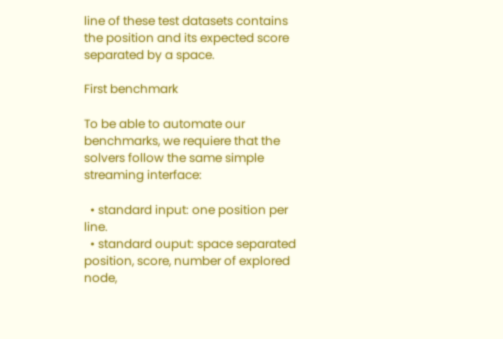line of these test datasets contains the position and its expected score separated by a space.

First benchmark

To be able to automate our benchmarks, we requiere that the solvers follow the same simple streaming interface:

  • standard input: one position per line.
  • standard ouput: space separated position, score, number of explored node,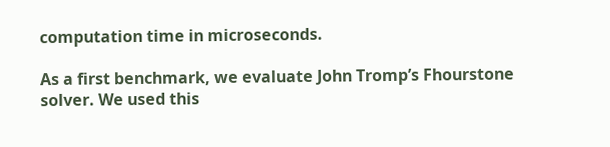computation time in microseconds.

As a first benchmark, we evaluate John Tromp’s Fhourstone solver. We used this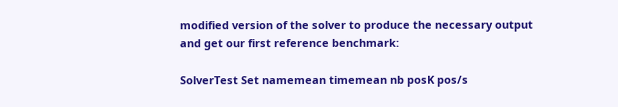modified version of the solver to produce the necessary output and get our first reference benchmark:

SolverTest Set namemean timemean nb posK pos/s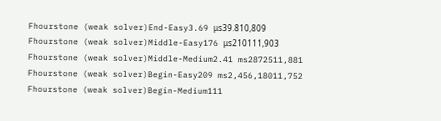Fhourstone (weak solver)End-Easy3.69 μs39.810,809
Fhourstone (weak solver)Middle-Easy176 μs210111,903
Fhourstone (weak solver)Middle-Medium2.41 ms2872511,881
Fhourstone (weak solver)Begin-Easy209 ms2,456,18011,752
Fhourstone (weak solver)Begin-Medium111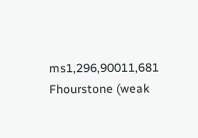ms1,296,90011,681
Fhourstone (weak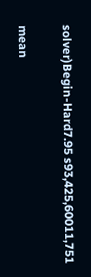solver)Begin-Hard7.95 s93,425,60011,751

mean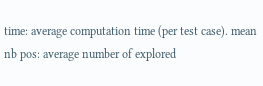time: average computation time (per test case). mean nb pos: average number of explored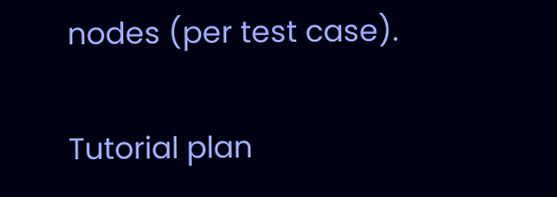nodes (per test case).

Tutorial plan